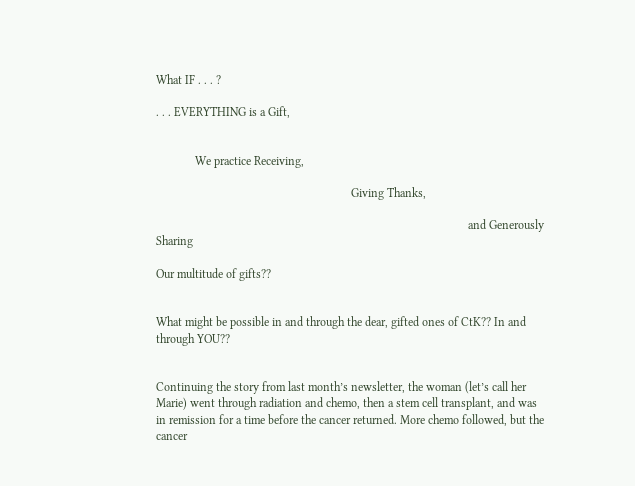What IF . . . ?

. . . EVERYTHING is a Gift,


             We practice Receiving,

                                                                 Giving Thanks,

                                                                                                        and Generously Sharing

Our multitude of gifts??


What might be possible in and through the dear, gifted ones of CtK?? In and through YOU??


Continuing the story from last month’s newsletter, the woman (let’s call her Marie) went through radiation and chemo, then a stem cell transplant, and was in remission for a time before the cancer returned. More chemo followed, but the cancer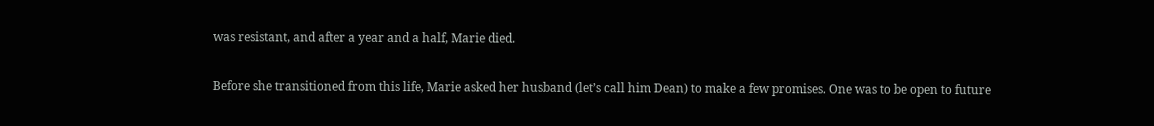was resistant, and after a year and a half, Marie died.

Before she transitioned from this life, Marie asked her husband (let’s call him Dean) to make a few promises. One was to be open to future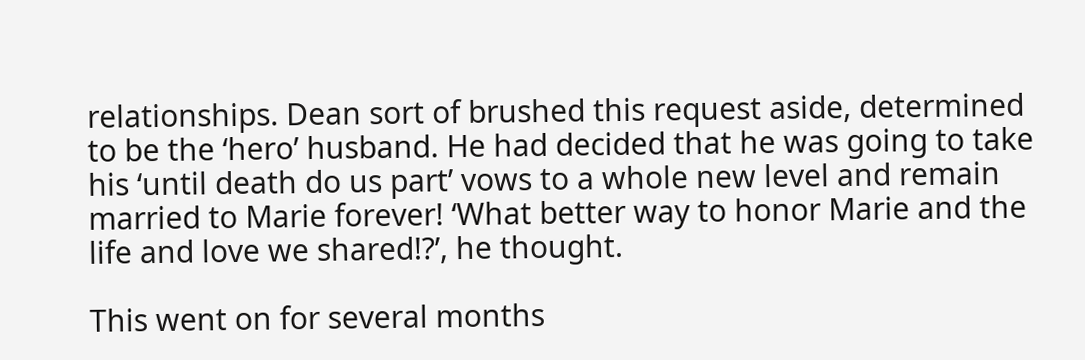relationships. Dean sort of brushed this request aside, determined to be the ‘hero’ husband. He had decided that he was going to take his ‘until death do us part’ vows to a whole new level and remain married to Marie forever! ‘What better way to honor Marie and the life and love we shared!?’, he thought.

This went on for several months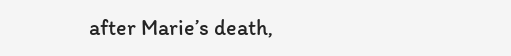after Marie’s death,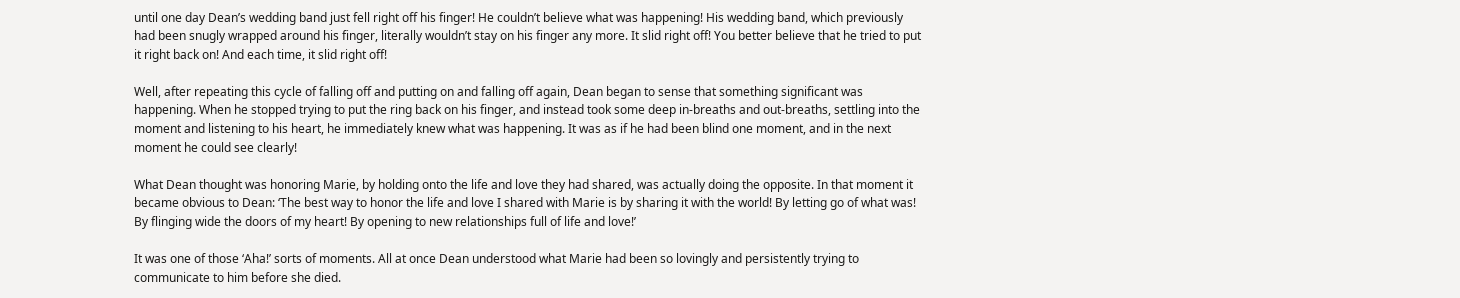until one day Dean’s wedding band just fell right off his finger! He couldn’t believe what was happening! His wedding band, which previously had been snugly wrapped around his finger, literally wouldn’t stay on his finger any more. It slid right off! You better believe that he tried to put it right back on! And each time, it slid right off!

Well, after repeating this cycle of falling off and putting on and falling off again, Dean began to sense that something significant was happening. When he stopped trying to put the ring back on his finger, and instead took some deep in-breaths and out-breaths, settling into the moment and listening to his heart, he immediately knew what was happening. It was as if he had been blind one moment, and in the next moment he could see clearly!

What Dean thought was honoring Marie, by holding onto the life and love they had shared, was actually doing the opposite. In that moment it became obvious to Dean: ‘The best way to honor the life and love I shared with Marie is by sharing it with the world! By letting go of what was! By flinging wide the doors of my heart! By opening to new relationships full of life and love!’

It was one of those ‘Aha!’ sorts of moments. All at once Dean understood what Marie had been so lovingly and persistently trying to communicate to him before she died.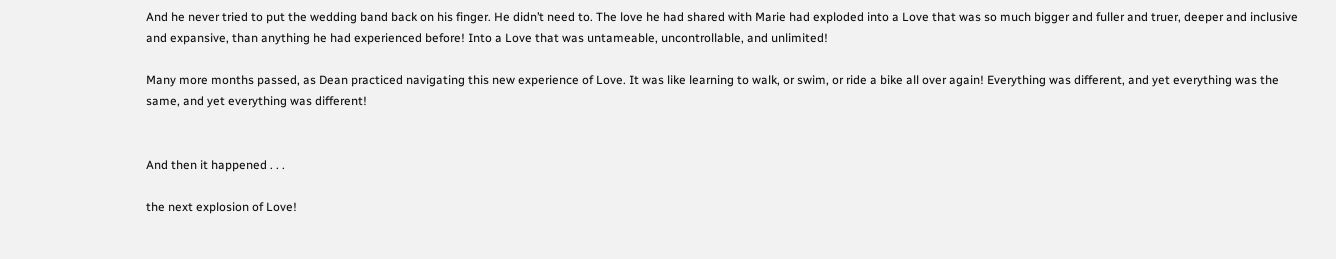And he never tried to put the wedding band back on his finger. He didn’t need to. The love he had shared with Marie had exploded into a Love that was so much bigger and fuller and truer, deeper and inclusive and expansive, than anything he had experienced before! Into a Love that was untameable, uncontrollable, and unlimited!

Many more months passed, as Dean practiced navigating this new experience of Love. It was like learning to walk, or swim, or ride a bike all over again! Everything was different, and yet everything was the same, and yet everything was different!


And then it happened . . .

the next explosion of Love!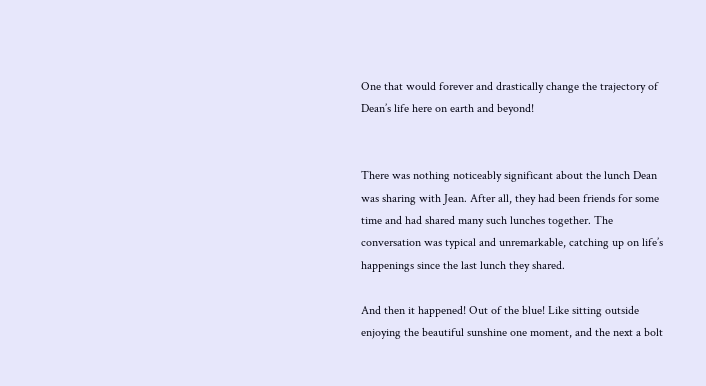One that would forever and drastically change the trajectory of Dean’s life here on earth and beyond!


There was nothing noticeably significant about the lunch Dean was sharing with Jean. After all, they had been friends for some time and had shared many such lunches together. The conversation was typical and unremarkable, catching up on life’s happenings since the last lunch they shared.

And then it happened! Out of the blue! Like sitting outside enjoying the beautiful sunshine one moment, and the next a bolt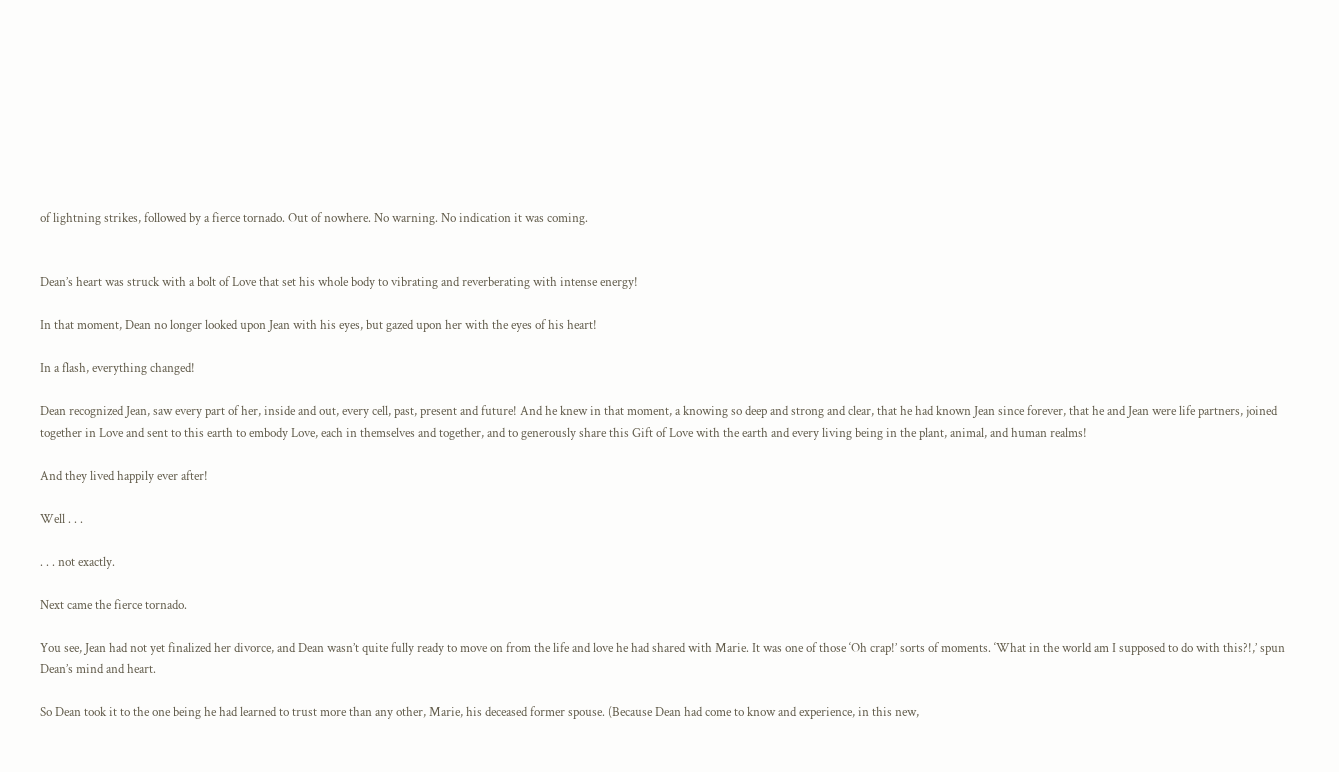of lightning strikes, followed by a fierce tornado. Out of nowhere. No warning. No indication it was coming.


Dean’s heart was struck with a bolt of Love that set his whole body to vibrating and reverberating with intense energy!

In that moment, Dean no longer looked upon Jean with his eyes, but gazed upon her with the eyes of his heart!

In a flash, everything changed!

Dean recognized Jean, saw every part of her, inside and out, every cell, past, present and future! And he knew in that moment, a knowing so deep and strong and clear, that he had known Jean since forever, that he and Jean were life partners, joined together in Love and sent to this earth to embody Love, each in themselves and together, and to generously share this Gift of Love with the earth and every living being in the plant, animal, and human realms!

And they lived happily ever after!

Well . . .

. . . not exactly.

Next came the fierce tornado.

You see, Jean had not yet finalized her divorce, and Dean wasn’t quite fully ready to move on from the life and love he had shared with Marie. It was one of those ‘Oh crap!’ sorts of moments. ‘What in the world am I supposed to do with this?!,’ spun Dean’s mind and heart.

So Dean took it to the one being he had learned to trust more than any other, Marie, his deceased former spouse. (Because Dean had come to know and experience, in this new,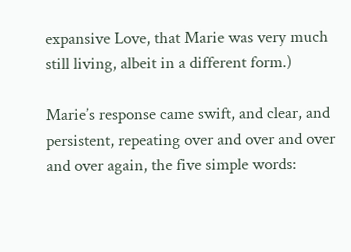expansive Love, that Marie was very much still living, albeit in a different form.)

Marie’s response came swift, and clear, and persistent, repeating over and over and over and over again, the five simple words: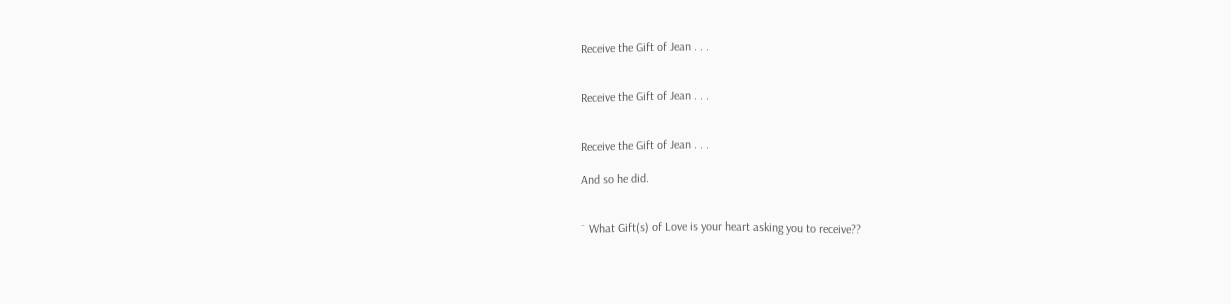Receive the Gift of Jean . . .


Receive the Gift of Jean . . .


Receive the Gift of Jean . . .

And so he did.


¨ What Gift(s) of Love is your heart asking you to receive??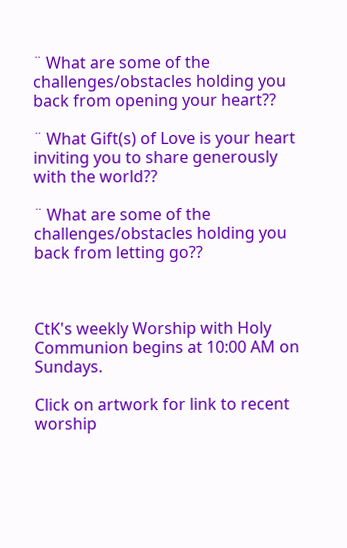¨ What are some of the challenges/obstacles holding you back from opening your heart??

¨ What Gift(s) of Love is your heart inviting you to share generously with the world??

¨ What are some of the challenges/obstacles holding you back from letting go??



CtK's weekly Worship with Holy Communion begins at 10:00 AM on Sundays.

Click on artwork for link to recent worship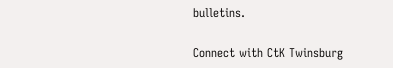bulletins.

Connect with CtK Twinsburg